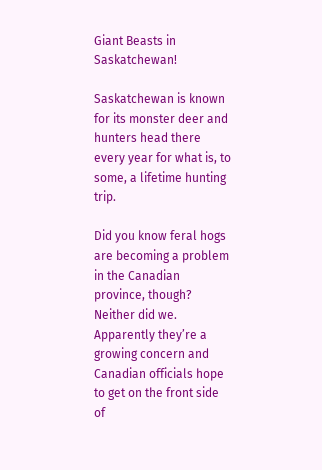Giant Beasts in Saskatchewan!

Saskatchewan is known for its monster deer and hunters head there every year for what is, to some, a lifetime hunting trip.

Did you know feral hogs are becoming a problem in the Canadian province, though? Neither did we. Apparently they’re a growing concern and Canadian officials hope to get on the front side of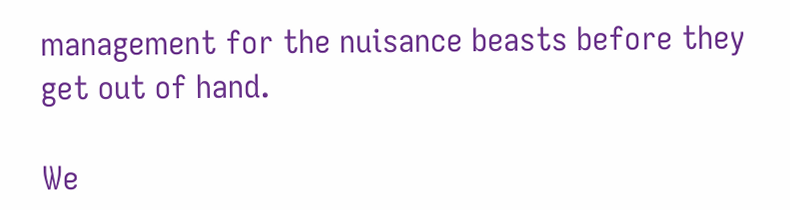management for the nuisance beasts before they get out of hand.

We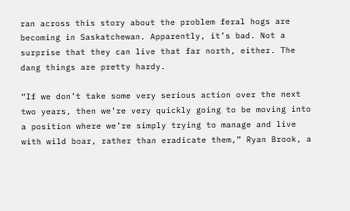ran across this story about the problem feral hogs are becoming in Saskatchewan. Apparently, it’s bad. Not a surprise that they can live that far north, either. The dang things are pretty hardy.

“If we don’t take some very serious action over the next two years, then we’re very quickly going to be moving into a position where we’re simply trying to manage and live with wild boar, rather than eradicate them,” Ryan Brook, a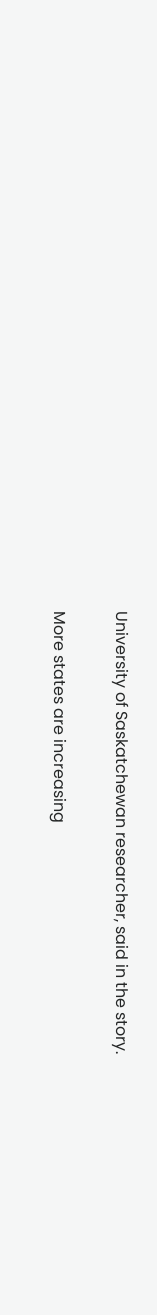University of Saskatchewan researcher, said in the story.

More states are increasing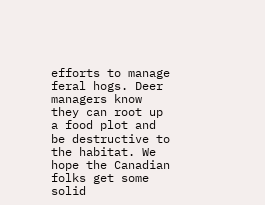efforts to manage feral hogs. Deer managers know they can root up a food plot and be destructive to the habitat. We hope the Canadian folks get some solid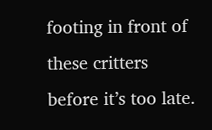footing in front of these critters before it’s too late.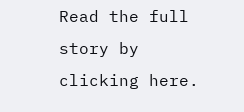Read the full story by clicking here.